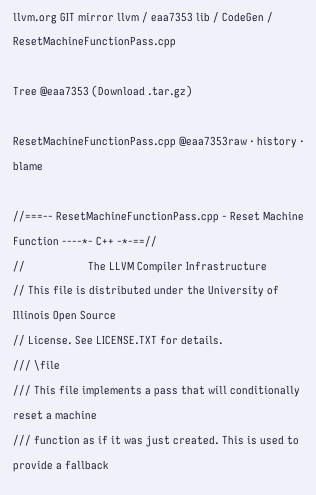llvm.org GIT mirror llvm / eaa7353 lib / CodeGen / ResetMachineFunctionPass.cpp

Tree @eaa7353 (Download .tar.gz)

ResetMachineFunctionPass.cpp @eaa7353raw · history · blame

//===-- ResetMachineFunctionPass.cpp - Reset Machine Function ----*- C++ -*-==//
//                     The LLVM Compiler Infrastructure
// This file is distributed under the University of Illinois Open Source
// License. See LICENSE.TXT for details.
/// \file
/// This file implements a pass that will conditionally reset a machine
/// function as if it was just created. This is used to provide a fallback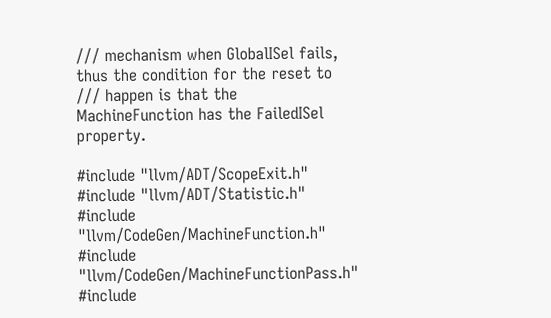/// mechanism when GlobalISel fails, thus the condition for the reset to
/// happen is that the MachineFunction has the FailedISel property.

#include "llvm/ADT/ScopeExit.h"
#include "llvm/ADT/Statistic.h"
#include "llvm/CodeGen/MachineFunction.h"
#include "llvm/CodeGen/MachineFunctionPass.h"
#include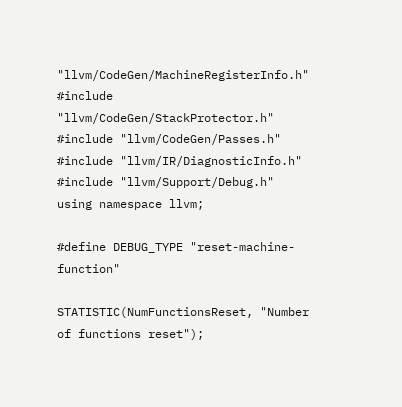"llvm/CodeGen/MachineRegisterInfo.h"
#include "llvm/CodeGen/StackProtector.h"
#include "llvm/CodeGen/Passes.h"
#include "llvm/IR/DiagnosticInfo.h"
#include "llvm/Support/Debug.h"
using namespace llvm;

#define DEBUG_TYPE "reset-machine-function"

STATISTIC(NumFunctionsReset, "Number of functions reset");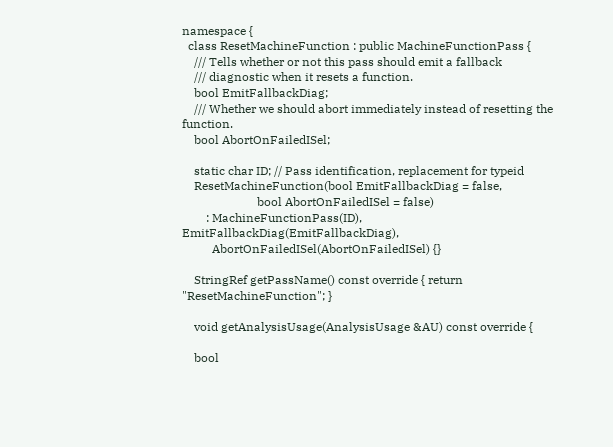namespace {
  class ResetMachineFunction : public MachineFunctionPass {
    /// Tells whether or not this pass should emit a fallback
    /// diagnostic when it resets a function.
    bool EmitFallbackDiag;
    /// Whether we should abort immediately instead of resetting the function.
    bool AbortOnFailedISel;

    static char ID; // Pass identification, replacement for typeid
    ResetMachineFunction(bool EmitFallbackDiag = false,
                         bool AbortOnFailedISel = false)
        : MachineFunctionPass(ID), EmitFallbackDiag(EmitFallbackDiag),
          AbortOnFailedISel(AbortOnFailedISel) {}

    StringRef getPassName() const override { return "ResetMachineFunction"; }

    void getAnalysisUsage(AnalysisUsage &AU) const override {

    bool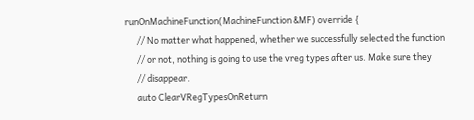runOnMachineFunction(MachineFunction &MF) override {
      // No matter what happened, whether we successfully selected the function
      // or not, nothing is going to use the vreg types after us. Make sure they
      // disappear.
      auto ClearVRegTypesOnReturn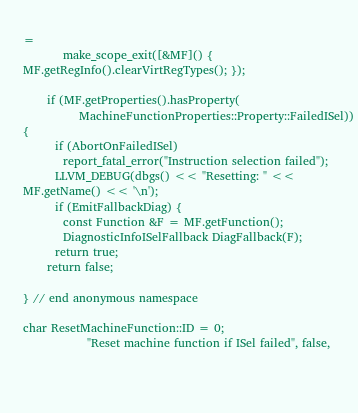=
          make_scope_exit([&MF]() { MF.getRegInfo().clearVirtRegTypes(); });

      if (MF.getProperties().hasProperty(
              MachineFunctionProperties::Property::FailedISel)) {
        if (AbortOnFailedISel)
          report_fatal_error("Instruction selection failed");
        LLVM_DEBUG(dbgs() << "Resetting: " << MF.getName() << '\n');
        if (EmitFallbackDiag) {
          const Function &F = MF.getFunction();
          DiagnosticInfoISelFallback DiagFallback(F);
        return true;
      return false;

} // end anonymous namespace

char ResetMachineFunction::ID = 0;
                "Reset machine function if ISel failed", false,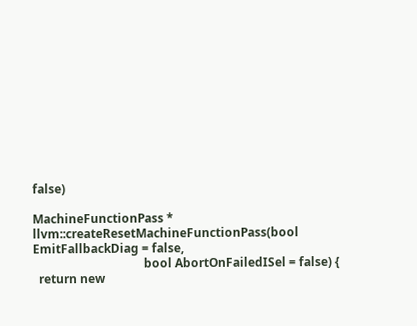false)

MachineFunctionPass *
llvm::createResetMachineFunctionPass(bool EmitFallbackDiag = false,
                                     bool AbortOnFailedISel = false) {
  return new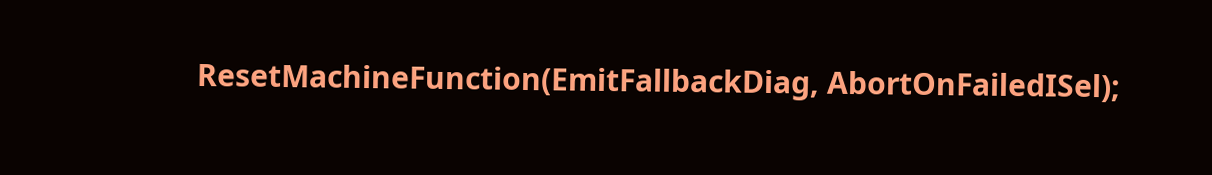ResetMachineFunction(EmitFallbackDiag, AbortOnFailedISel);